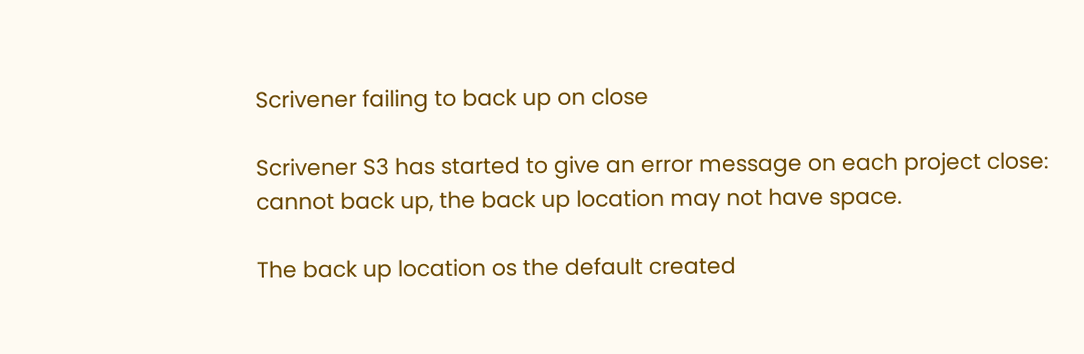Scrivener failing to back up on close

Scrivener S3 has started to give an error message on each project close: cannot back up, the back up location may not have space.

The back up location os the default created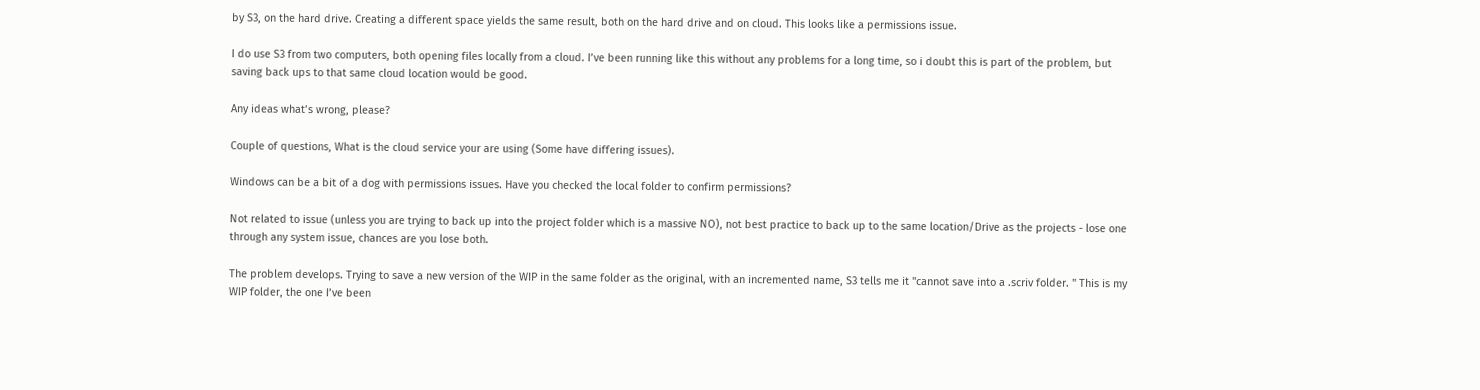by S3, on the hard drive. Creating a different space yields the same result, both on the hard drive and on cloud. This looks like a permissions issue.

I do use S3 from two computers, both opening files locally from a cloud. I’ve been running like this without any problems for a long time, so i doubt this is part of the problem, but saving back ups to that same cloud location would be good.

Any ideas what’s wrong, please?

Couple of questions, What is the cloud service your are using (Some have differing issues).

Windows can be a bit of a dog with permissions issues. Have you checked the local folder to confirm permissions?

Not related to issue (unless you are trying to back up into the project folder which is a massive NO), not best practice to back up to the same location/Drive as the projects - lose one through any system issue, chances are you lose both.

The problem develops. Trying to save a new version of the WIP in the same folder as the original, with an incremented name, S3 tells me it "cannot save into a .scriv folder. " This is my WIP folder, the one I’ve been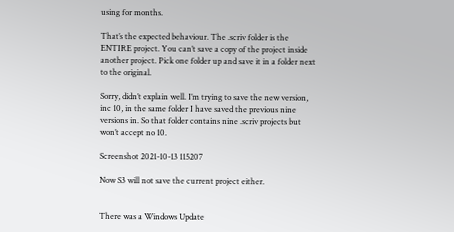using for months.

That’s the expected behaviour. The .scriv folder is the ENTIRE project. You can’t save a copy of the project inside another project. Pick one folder up and save it in a folder next to the original.

Sorry, didn’t explain well. I’m trying to save the new version, inc 10, in the same folder I have saved the previous nine versions in. So that folder contains nine .scriv projects but won’t accept no 10.

Screenshot 2021-10-13 115207

Now S3 will not save the current project either.


There was a Windows Update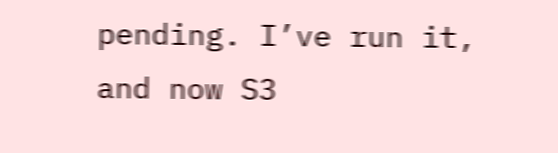pending. I’ve run it, and now S3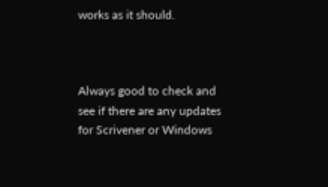works as it should.



Always good to check and see if there are any updates for Scrivener or Windows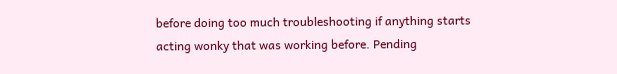before doing too much troubleshooting if anything starts acting wonky that was working before. Pending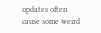updates often cause some weird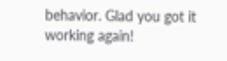behavior. Glad you got it working again!